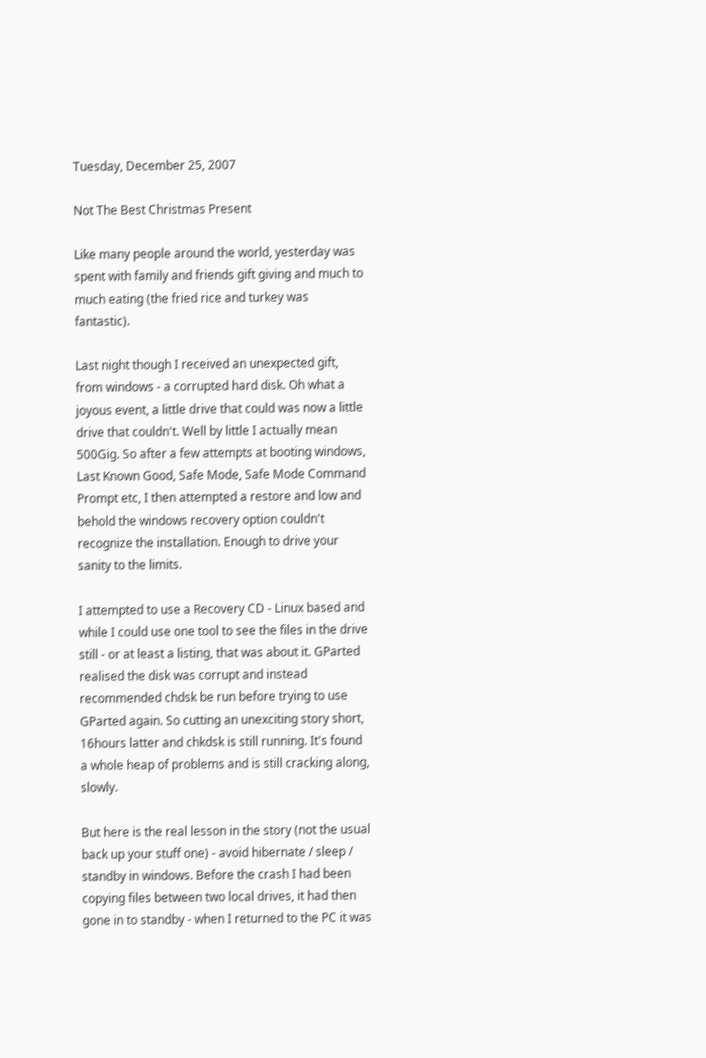Tuesday, December 25, 2007

Not The Best Christmas Present

Like many people around the world, yesterday was spent with family and friends gift giving and much to much eating (the fried rice and turkey was fantastic).

Last night though I received an unexpected gift, from windows - a corrupted hard disk. Oh what a joyous event, a little drive that could was now a little drive that couldn't. Well by little I actually mean 500Gig. So after a few attempts at booting windows, Last Known Good, Safe Mode, Safe Mode Command Prompt etc, I then attempted a restore and low and behold the windows recovery option couldn't recognize the installation. Enough to drive your sanity to the limits.

I attempted to use a Recovery CD - Linux based and while I could use one tool to see the files in the drive still - or at least a listing, that was about it. GParted realised the disk was corrupt and instead recommended chdsk be run before trying to use GParted again. So cutting an unexciting story short, 16hours latter and chkdsk is still running. It's found a whole heap of problems and is still cracking along, slowly.

But here is the real lesson in the story (not the usual back up your stuff one) - avoid hibernate / sleep / standby in windows. Before the crash I had been copying files between two local drives, it had then gone in to standby - when I returned to the PC it was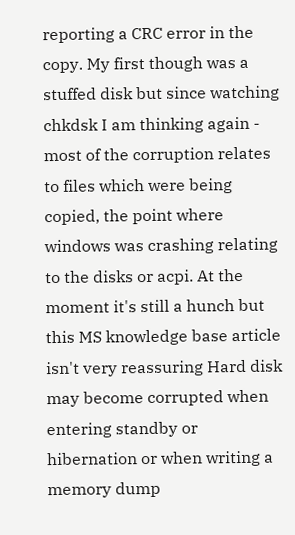reporting a CRC error in the copy. My first though was a stuffed disk but since watching chkdsk I am thinking again - most of the corruption relates to files which were being copied, the point where windows was crashing relating to the disks or acpi. At the moment it's still a hunch but this MS knowledge base article isn't very reassuring Hard disk may become corrupted when entering standby or hibernation or when writing a memory dump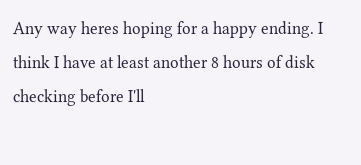Any way heres hoping for a happy ending. I think I have at least another 8 hours of disk checking before I'll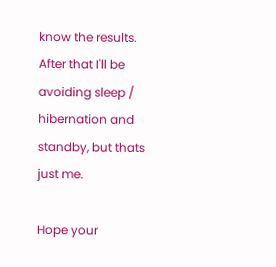know the results. After that I'll be avoiding sleep / hibernation and standby, but thats just me.

Hope your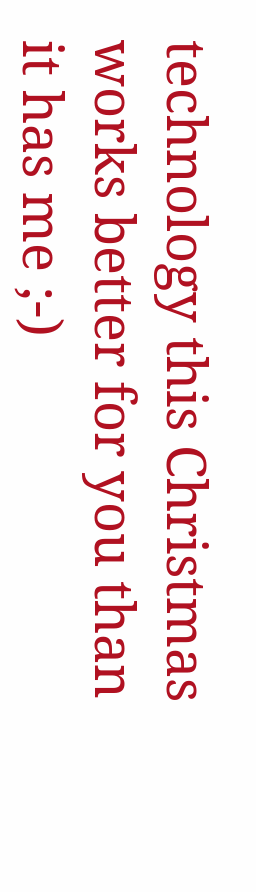technology this Christmas works better for you than it has me ;-)